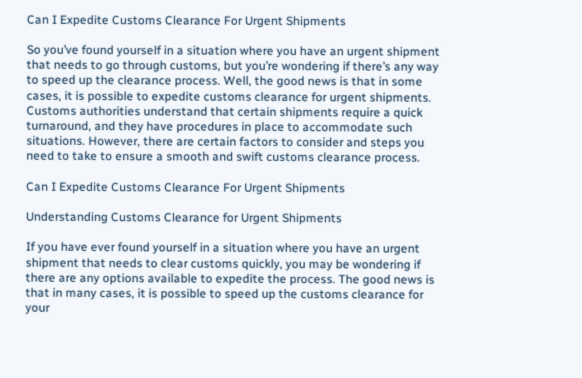Can I Expedite Customs Clearance For Urgent Shipments

So you’ve found yourself in a situation where you have an urgent shipment that needs to go through customs, but you’re wondering if there’s any way to speed up the clearance process. Well, the good news is that in some cases, it is possible to expedite customs clearance for urgent shipments. Customs authorities understand that certain shipments require a quick turnaround, and they have procedures in place to accommodate such situations. However, there are certain factors to consider and steps you need to take to ensure a smooth and swift customs clearance process.

Can I Expedite Customs Clearance For Urgent Shipments

Understanding Customs Clearance for Urgent Shipments

If you have ever found yourself in a situation where you have an urgent shipment that needs to clear customs quickly, you may be wondering if there are any options available to expedite the process. The good news is that in many cases, it is possible to speed up the customs clearance for your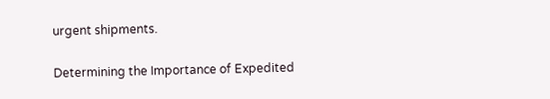urgent shipments.

Determining the Importance of Expedited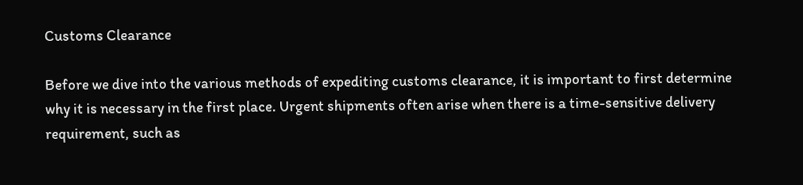Customs Clearance

Before we dive into the various methods of expediting customs clearance, it is important to first determine why it is necessary in the first place. Urgent shipments often arise when there is a time-sensitive delivery requirement, such as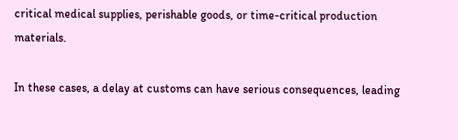critical medical supplies, perishable goods, or time-critical production materials.

In these cases, a delay at customs can have serious consequences, leading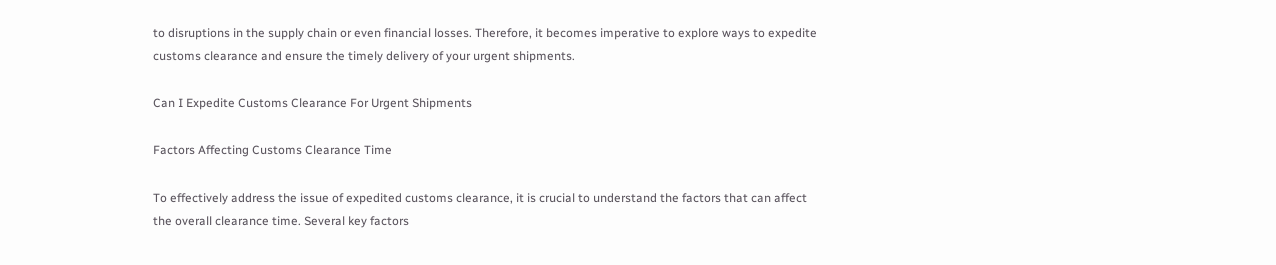to disruptions in the supply chain or even financial losses. Therefore, it becomes imperative to explore ways to expedite customs clearance and ensure the timely delivery of your urgent shipments.

Can I Expedite Customs Clearance For Urgent Shipments

Factors Affecting Customs Clearance Time

To effectively address the issue of expedited customs clearance, it is crucial to understand the factors that can affect the overall clearance time. Several key factors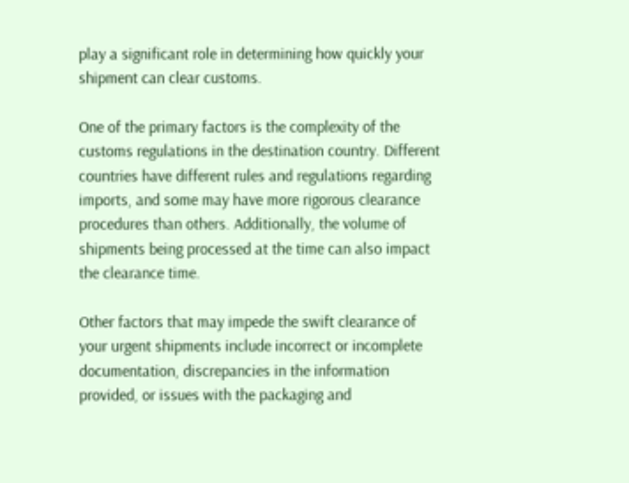play a significant role in determining how quickly your shipment can clear customs.

One of the primary factors is the complexity of the customs regulations in the destination country. Different countries have different rules and regulations regarding imports, and some may have more rigorous clearance procedures than others. Additionally, the volume of shipments being processed at the time can also impact the clearance time.

Other factors that may impede the swift clearance of your urgent shipments include incorrect or incomplete documentation, discrepancies in the information provided, or issues with the packaging and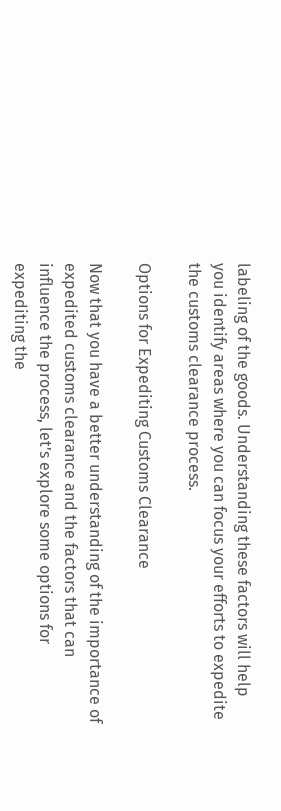labeling of the goods. Understanding these factors will help you identify areas where you can focus your efforts to expedite the customs clearance process.

Options for Expediting Customs Clearance

Now that you have a better understanding of the importance of expedited customs clearance and the factors that can influence the process, let’s explore some options for expediting the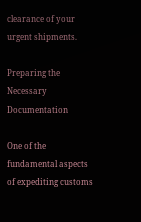clearance of your urgent shipments.

Preparing the Necessary Documentation

One of the fundamental aspects of expediting customs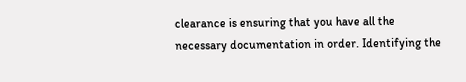clearance is ensuring that you have all the necessary documentation in order. Identifying the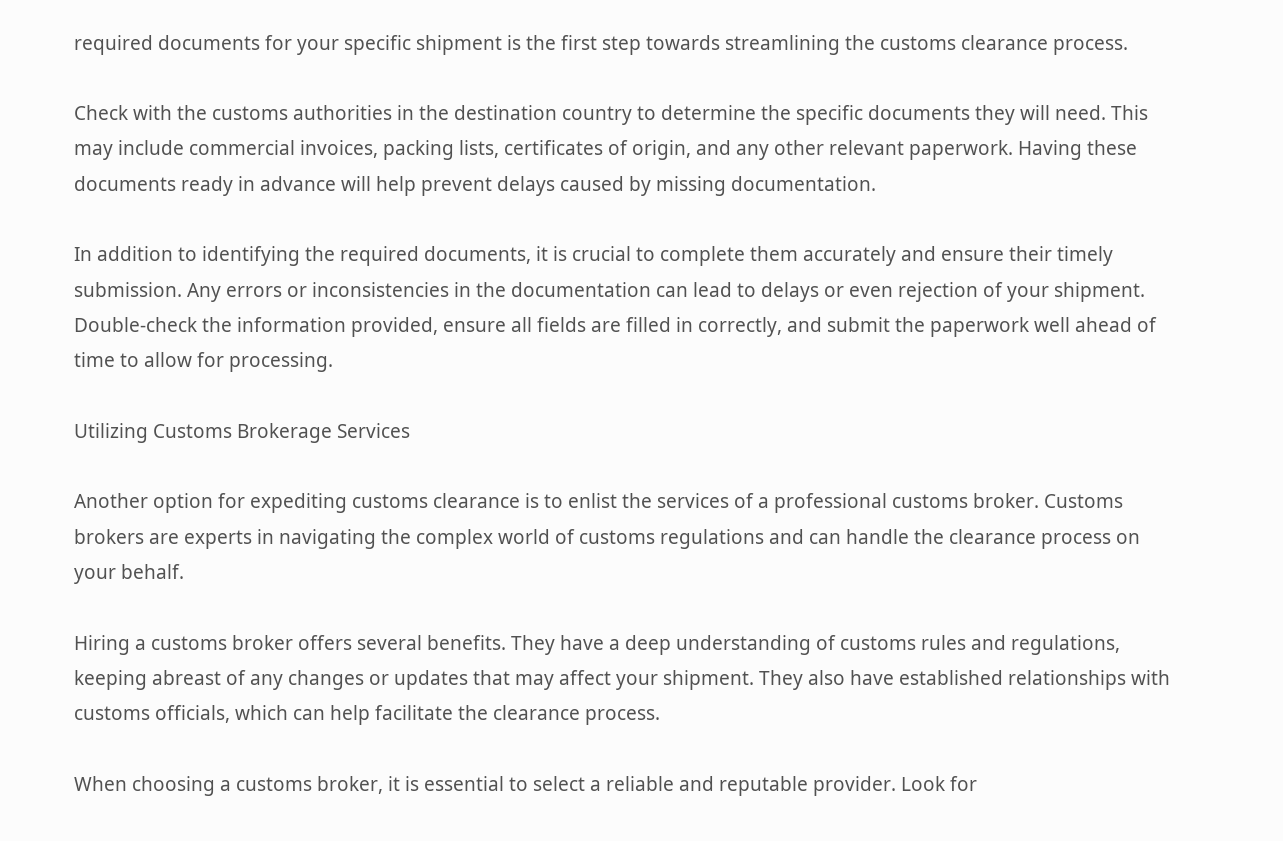required documents for your specific shipment is the first step towards streamlining the customs clearance process.

Check with the customs authorities in the destination country to determine the specific documents they will need. This may include commercial invoices, packing lists, certificates of origin, and any other relevant paperwork. Having these documents ready in advance will help prevent delays caused by missing documentation.

In addition to identifying the required documents, it is crucial to complete them accurately and ensure their timely submission. Any errors or inconsistencies in the documentation can lead to delays or even rejection of your shipment. Double-check the information provided, ensure all fields are filled in correctly, and submit the paperwork well ahead of time to allow for processing.

Utilizing Customs Brokerage Services

Another option for expediting customs clearance is to enlist the services of a professional customs broker. Customs brokers are experts in navigating the complex world of customs regulations and can handle the clearance process on your behalf.

Hiring a customs broker offers several benefits. They have a deep understanding of customs rules and regulations, keeping abreast of any changes or updates that may affect your shipment. They also have established relationships with customs officials, which can help facilitate the clearance process.

When choosing a customs broker, it is essential to select a reliable and reputable provider. Look for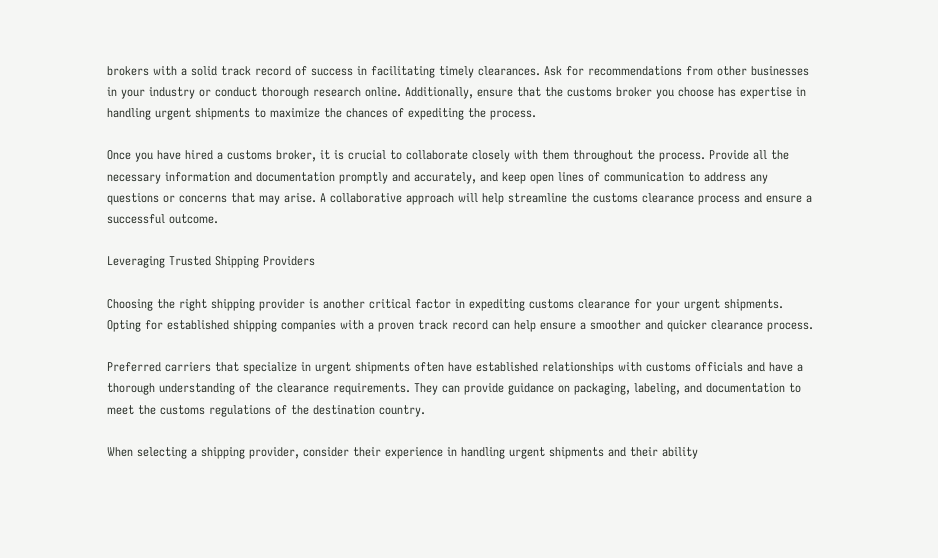brokers with a solid track record of success in facilitating timely clearances. Ask for recommendations from other businesses in your industry or conduct thorough research online. Additionally, ensure that the customs broker you choose has expertise in handling urgent shipments to maximize the chances of expediting the process.

Once you have hired a customs broker, it is crucial to collaborate closely with them throughout the process. Provide all the necessary information and documentation promptly and accurately, and keep open lines of communication to address any questions or concerns that may arise. A collaborative approach will help streamline the customs clearance process and ensure a successful outcome.

Leveraging Trusted Shipping Providers

Choosing the right shipping provider is another critical factor in expediting customs clearance for your urgent shipments. Opting for established shipping companies with a proven track record can help ensure a smoother and quicker clearance process.

Preferred carriers that specialize in urgent shipments often have established relationships with customs officials and have a thorough understanding of the clearance requirements. They can provide guidance on packaging, labeling, and documentation to meet the customs regulations of the destination country.

When selecting a shipping provider, consider their experience in handling urgent shipments and their ability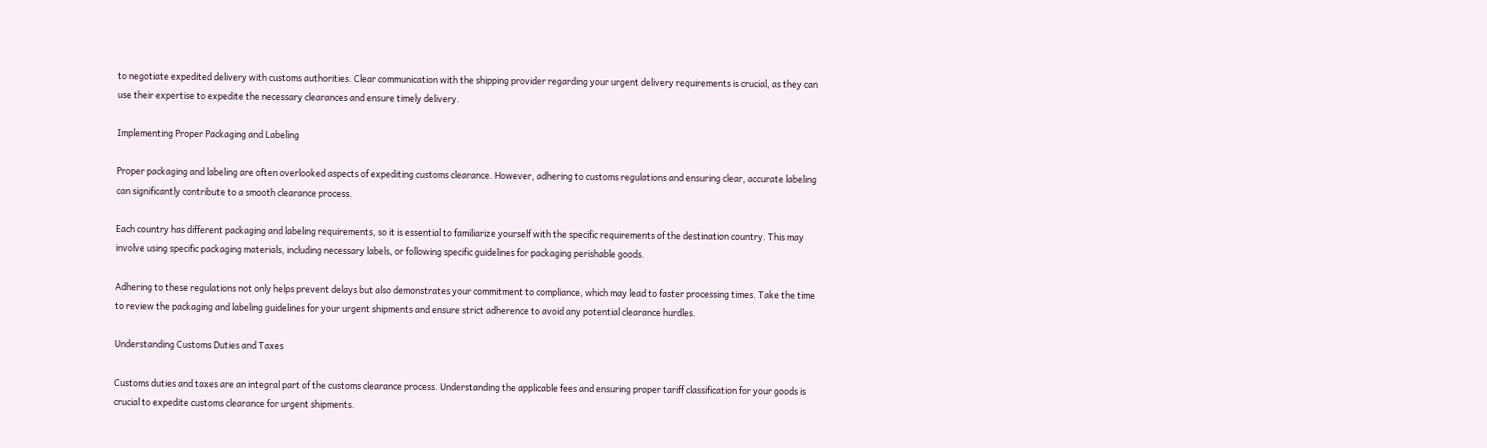to negotiate expedited delivery with customs authorities. Clear communication with the shipping provider regarding your urgent delivery requirements is crucial, as they can use their expertise to expedite the necessary clearances and ensure timely delivery.

Implementing Proper Packaging and Labeling

Proper packaging and labeling are often overlooked aspects of expediting customs clearance. However, adhering to customs regulations and ensuring clear, accurate labeling can significantly contribute to a smooth clearance process.

Each country has different packaging and labeling requirements, so it is essential to familiarize yourself with the specific requirements of the destination country. This may involve using specific packaging materials, including necessary labels, or following specific guidelines for packaging perishable goods.

Adhering to these regulations not only helps prevent delays but also demonstrates your commitment to compliance, which may lead to faster processing times. Take the time to review the packaging and labeling guidelines for your urgent shipments and ensure strict adherence to avoid any potential clearance hurdles.

Understanding Customs Duties and Taxes

Customs duties and taxes are an integral part of the customs clearance process. Understanding the applicable fees and ensuring proper tariff classification for your goods is crucial to expedite customs clearance for urgent shipments.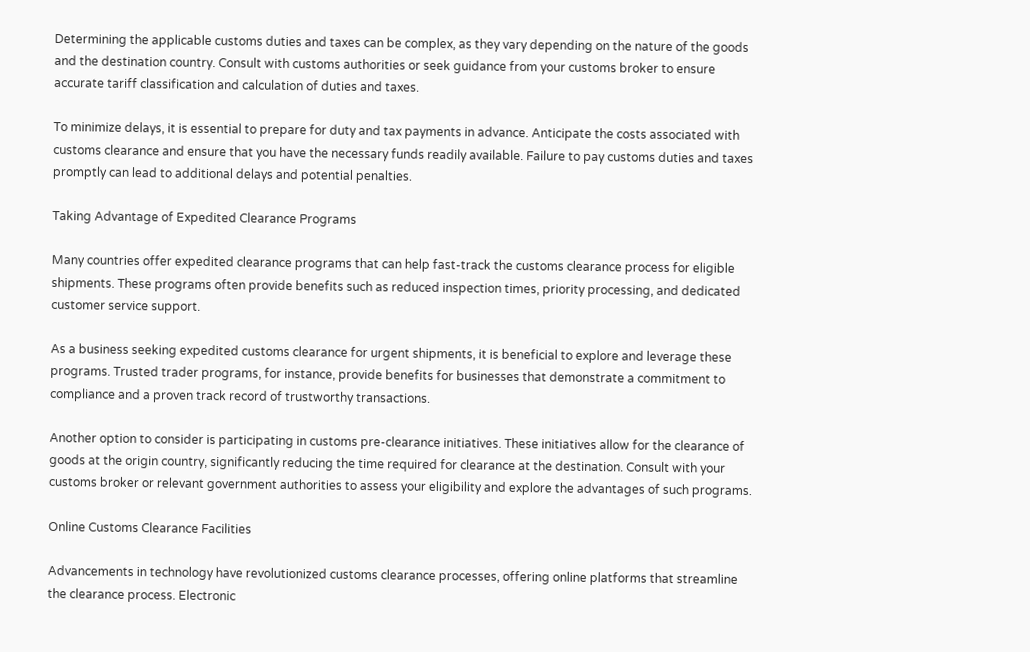Determining the applicable customs duties and taxes can be complex, as they vary depending on the nature of the goods and the destination country. Consult with customs authorities or seek guidance from your customs broker to ensure accurate tariff classification and calculation of duties and taxes.

To minimize delays, it is essential to prepare for duty and tax payments in advance. Anticipate the costs associated with customs clearance and ensure that you have the necessary funds readily available. Failure to pay customs duties and taxes promptly can lead to additional delays and potential penalties.

Taking Advantage of Expedited Clearance Programs

Many countries offer expedited clearance programs that can help fast-track the customs clearance process for eligible shipments. These programs often provide benefits such as reduced inspection times, priority processing, and dedicated customer service support.

As a business seeking expedited customs clearance for urgent shipments, it is beneficial to explore and leverage these programs. Trusted trader programs, for instance, provide benefits for businesses that demonstrate a commitment to compliance and a proven track record of trustworthy transactions.

Another option to consider is participating in customs pre-clearance initiatives. These initiatives allow for the clearance of goods at the origin country, significantly reducing the time required for clearance at the destination. Consult with your customs broker or relevant government authorities to assess your eligibility and explore the advantages of such programs.

Online Customs Clearance Facilities

Advancements in technology have revolutionized customs clearance processes, offering online platforms that streamline the clearance process. Electronic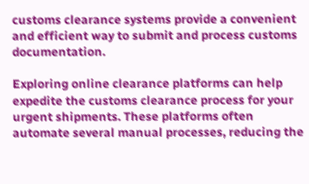customs clearance systems provide a convenient and efficient way to submit and process customs documentation.

Exploring online clearance platforms can help expedite the customs clearance process for your urgent shipments. These platforms often automate several manual processes, reducing the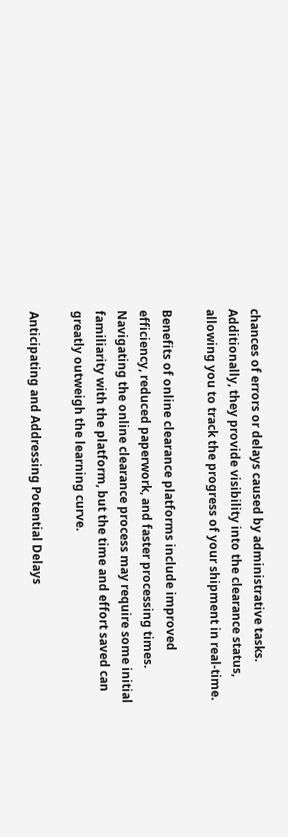chances of errors or delays caused by administrative tasks. Additionally, they provide visibility into the clearance status, allowing you to track the progress of your shipment in real-time.

Benefits of online clearance platforms include improved efficiency, reduced paperwork, and faster processing times. Navigating the online clearance process may require some initial familiarity with the platform, but the time and effort saved can greatly outweigh the learning curve.

Anticipating and Addressing Potential Delays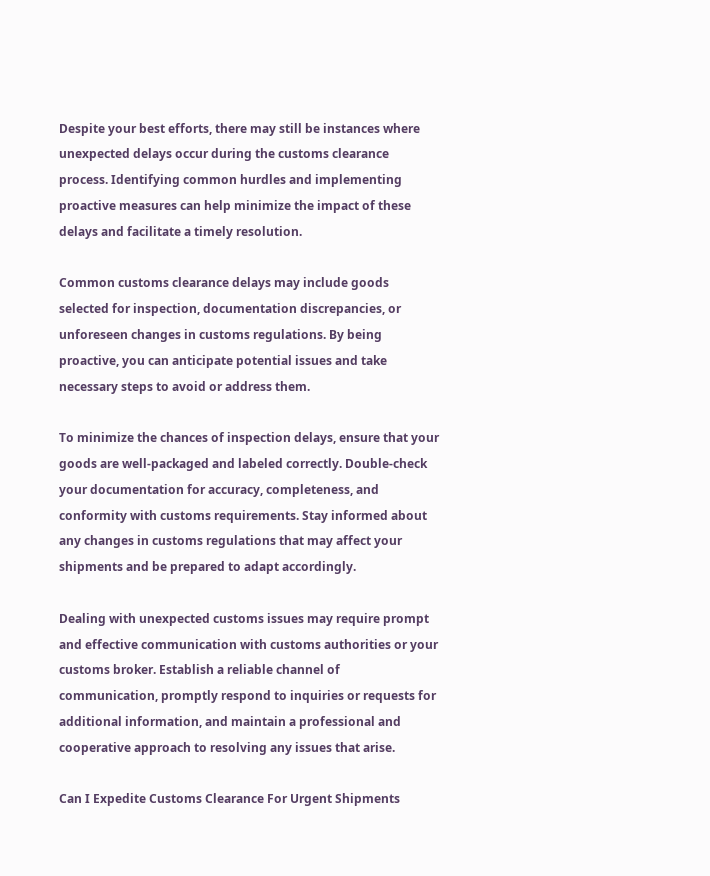Despite your best efforts, there may still be instances where unexpected delays occur during the customs clearance process. Identifying common hurdles and implementing proactive measures can help minimize the impact of these delays and facilitate a timely resolution.

Common customs clearance delays may include goods selected for inspection, documentation discrepancies, or unforeseen changes in customs regulations. By being proactive, you can anticipate potential issues and take necessary steps to avoid or address them.

To minimize the chances of inspection delays, ensure that your goods are well-packaged and labeled correctly. Double-check your documentation for accuracy, completeness, and conformity with customs requirements. Stay informed about any changes in customs regulations that may affect your shipments and be prepared to adapt accordingly.

Dealing with unexpected customs issues may require prompt and effective communication with customs authorities or your customs broker. Establish a reliable channel of communication, promptly respond to inquiries or requests for additional information, and maintain a professional and cooperative approach to resolving any issues that arise.

Can I Expedite Customs Clearance For Urgent Shipments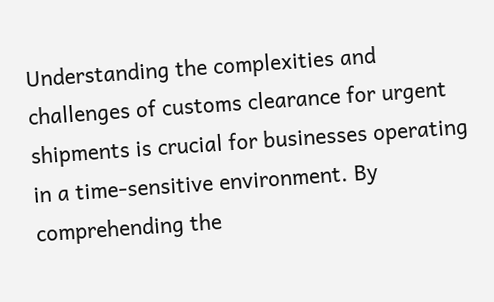Understanding the complexities and challenges of customs clearance for urgent shipments is crucial for businesses operating in a time-sensitive environment. By comprehending the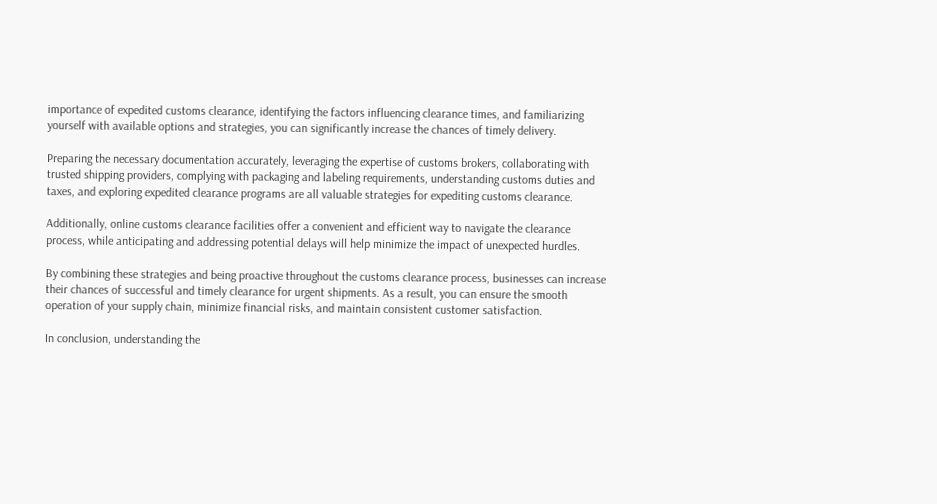importance of expedited customs clearance, identifying the factors influencing clearance times, and familiarizing yourself with available options and strategies, you can significantly increase the chances of timely delivery.

Preparing the necessary documentation accurately, leveraging the expertise of customs brokers, collaborating with trusted shipping providers, complying with packaging and labeling requirements, understanding customs duties and taxes, and exploring expedited clearance programs are all valuable strategies for expediting customs clearance.

Additionally, online customs clearance facilities offer a convenient and efficient way to navigate the clearance process, while anticipating and addressing potential delays will help minimize the impact of unexpected hurdles.

By combining these strategies and being proactive throughout the customs clearance process, businesses can increase their chances of successful and timely clearance for urgent shipments. As a result, you can ensure the smooth operation of your supply chain, minimize financial risks, and maintain consistent customer satisfaction.

In conclusion, understanding the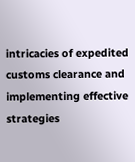intricacies of expedited customs clearance and implementing effective strategies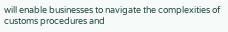will enable businesses to navigate the complexities of customs procedures and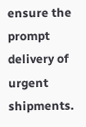ensure the prompt delivery of urgent shipments.